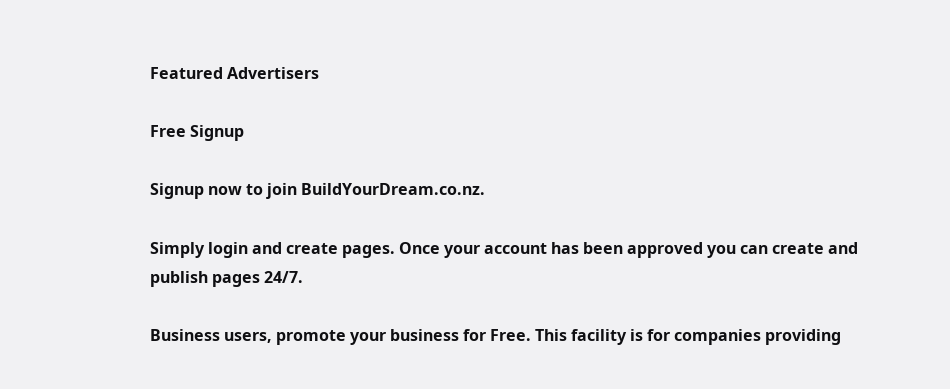Featured Advertisers

Free Signup

Signup now to join BuildYourDream.co.nz.

Simply login and create pages. Once your account has been approved you can create and publish pages 24/7.

Business users, promote your business for Free. This facility is for companies providing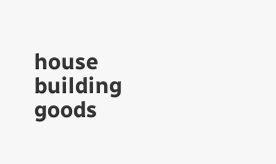house building goods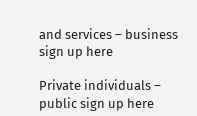and services – business sign up here

Private individuals – public sign up here